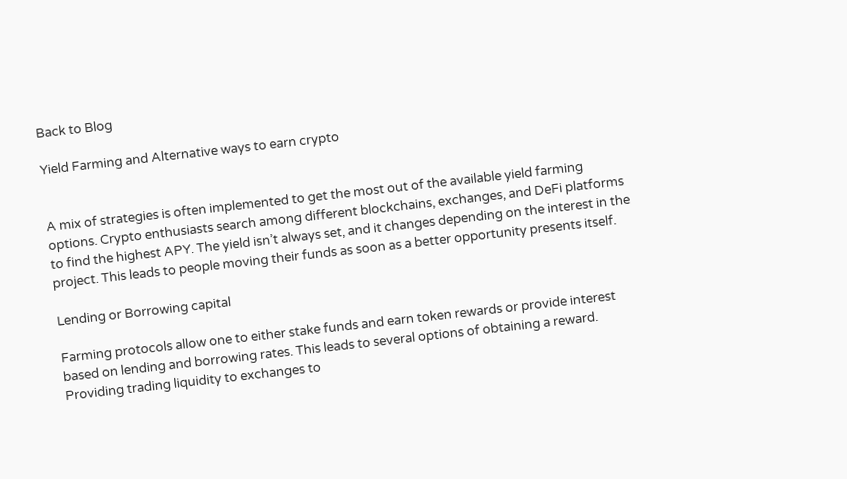Back to Blog

Yield Farming and Alternative ways to earn crypto


A mix of strategies is often implemented to get the most out of the available yield farming options. Crypto enthusiasts search among different blockchains, exchanges, and DeFi platforms to find the highest APY. The yield isn’t always set, and it changes depending on the interest in the project. This leads to people moving their funds as soon as a better opportunity presents itself.

Lending or Borrowing capital

Farming protocols allow one to either stake funds and earn token rewards or provide interest based on lending and borrowing rates. This leads to several options of obtaining a reward. Providing trading liquidity to exchanges to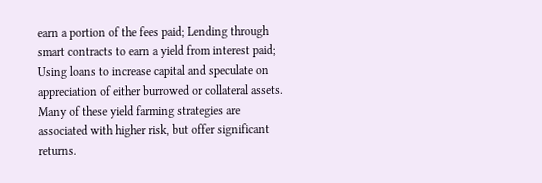earn a portion of the fees paid; Lending through smart contracts to earn a yield from interest paid; Using loans to increase capital and speculate on appreciation of either burrowed or collateral assets. Many of these yield farming strategies are associated with higher risk, but offer significant returns.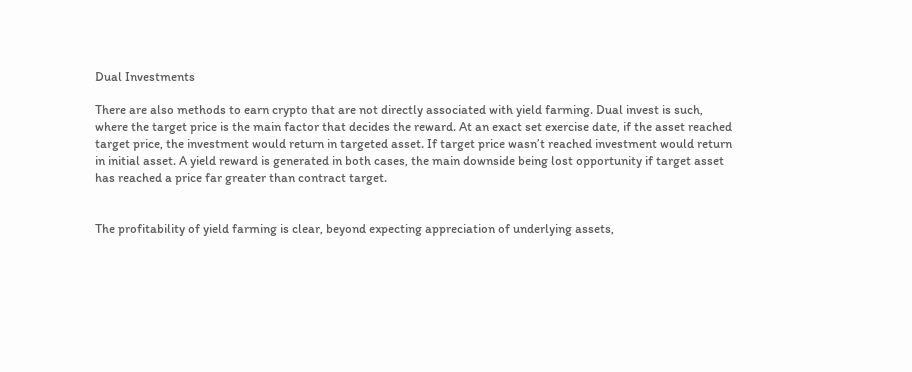Dual Investments

There are also methods to earn crypto that are not directly associated with yield farming. Dual invest is such, where the target price is the main factor that decides the reward. At an exact set exercise date, if the asset reached target price, the investment would return in targeted asset. If target price wasn’t reached investment would return in initial asset. A yield reward is generated in both cases, the main downside being lost opportunity if target asset has reached a price far greater than contract target.


The profitability of yield farming is clear, beyond expecting appreciation of underlying assets,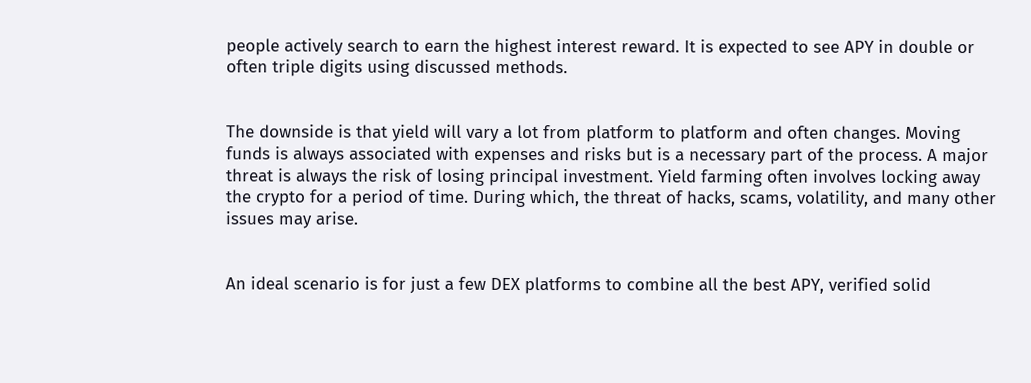people actively search to earn the highest interest reward. It is expected to see APY in double or often triple digits using discussed methods.


The downside is that yield will vary a lot from platform to platform and often changes. Moving funds is always associated with expenses and risks but is a necessary part of the process. A major threat is always the risk of losing principal investment. Yield farming often involves locking away the crypto for a period of time. During which, the threat of hacks, scams, volatility, and many other issues may arise.


An ideal scenario is for just a few DEX platforms to combine all the best APY, verified solid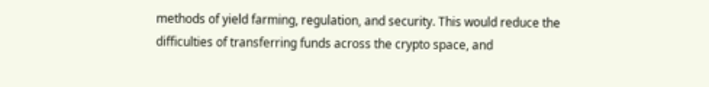methods of yield farming, regulation, and security. This would reduce the difficulties of transferring funds across the crypto space, and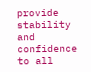provide stability and confidence to all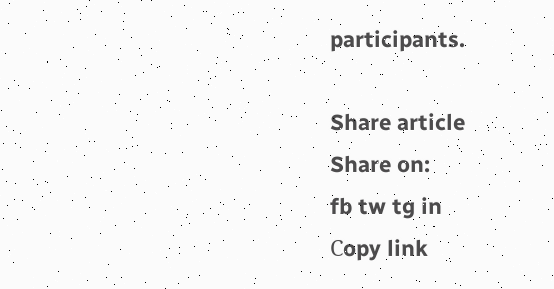participants.

Share article
Share on:
fb tw tg in
Сopy link